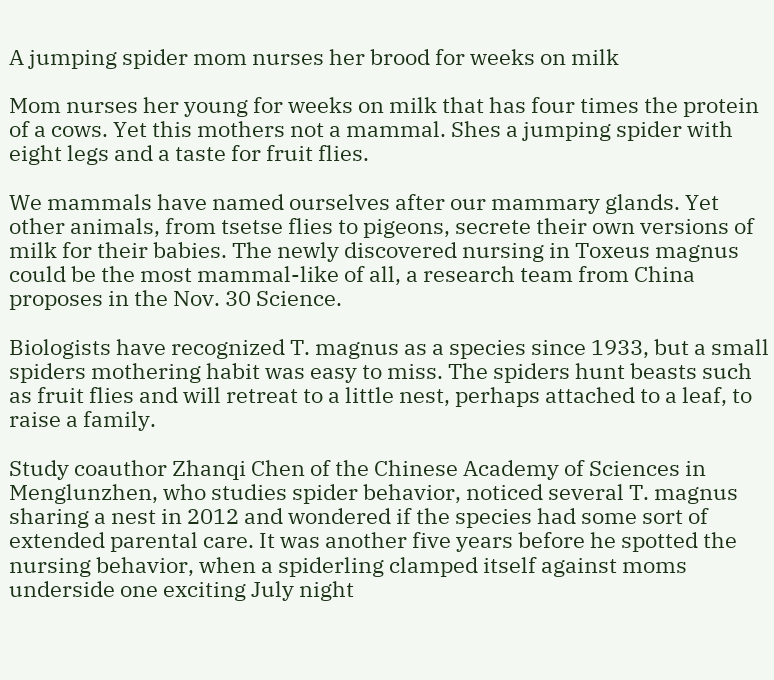A jumping spider mom nurses her brood for weeks on milk

Mom nurses her young for weeks on milk that has four times the protein of a cows. Yet this mothers not a mammal. Shes a jumping spider with eight legs and a taste for fruit flies.

We mammals have named ourselves after our mammary glands. Yet other animals, from tsetse flies to pigeons, secrete their own versions of milk for their babies. The newly discovered nursing in Toxeus magnus could be the most mammal-like of all, a research team from China proposes in the Nov. 30 Science.

Biologists have recognized T. magnus as a species since 1933, but a small spiders mothering habit was easy to miss. The spiders hunt beasts such as fruit flies and will retreat to a little nest, perhaps attached to a leaf, to raise a family.

Study coauthor Zhanqi Chen of the Chinese Academy of Sciences in Menglunzhen, who studies spider behavior, noticed several T. magnus sharing a nest in 2012 and wondered if the species had some sort of extended parental care. It was another five years before he spotted the nursing behavior, when a spiderling clamped itself against moms underside one exciting July night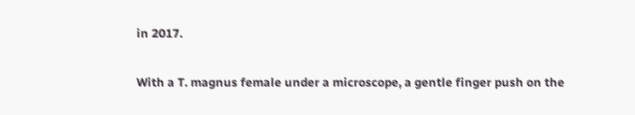in 2017.

With a T. magnus female under a microscope, a gentle finger push on the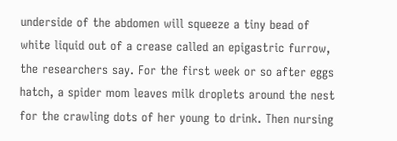underside of the abdomen will squeeze a tiny bead of white liquid out of a crease called an epigastric furrow, the researchers say. For the first week or so after eggs hatch, a spider mom leaves milk droplets around the nest for the crawling dots of her young to drink. Then nursing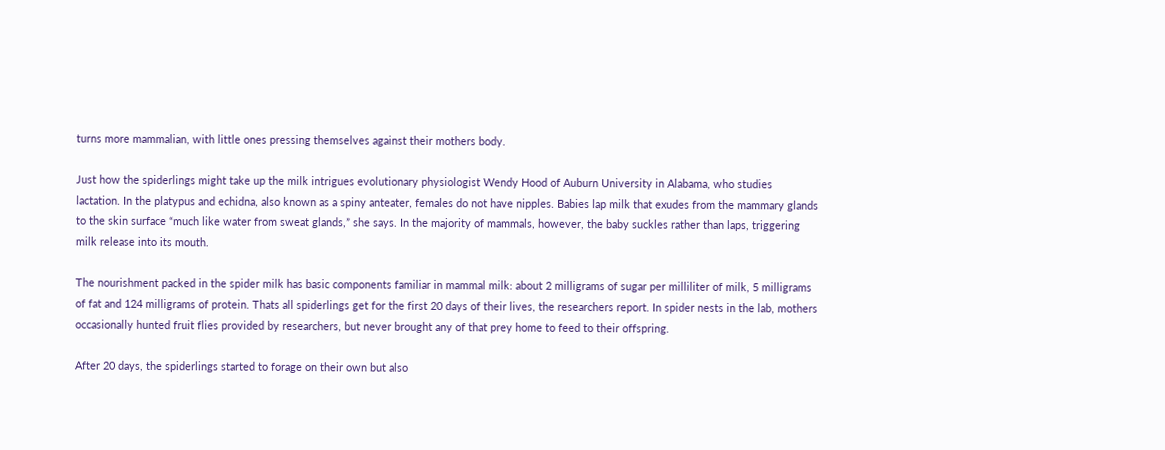turns more mammalian, with little ones pressing themselves against their mothers body.

Just how the spiderlings might take up the milk intrigues evolutionary physiologist Wendy Hood of Auburn University in Alabama, who studies lactation. In the platypus and echidna, also known as a spiny anteater, females do not have nipples. Babies lap milk that exudes from the mammary glands to the skin surface “much like water from sweat glands,” she says. In the majority of mammals, however, the baby suckles rather than laps, triggering milk release into its mouth.

The nourishment packed in the spider milk has basic components familiar in mammal milk: about 2 milligrams of sugar per milliliter of milk, 5 milligrams of fat and 124 milligrams of protein. Thats all spiderlings get for the first 20 days of their lives, the researchers report. In spider nests in the lab, mothers occasionally hunted fruit flies provided by researchers, but never brought any of that prey home to feed to their offspring.

After 20 days, the spiderlings started to forage on their own but also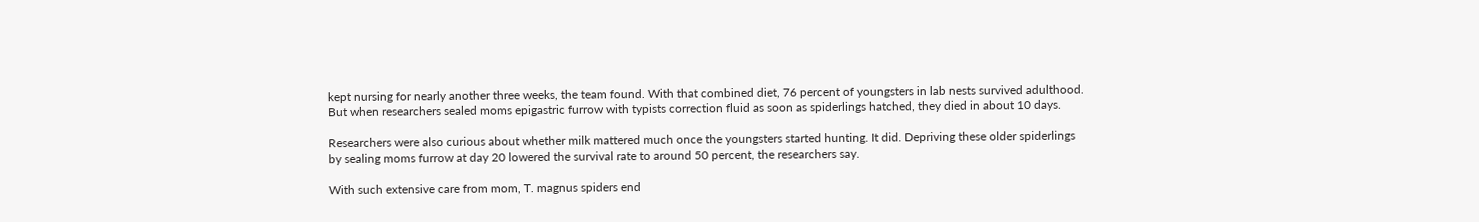kept nursing for nearly another three weeks, the team found. With that combined diet, 76 percent of youngsters in lab nests survived adulthood. But when researchers sealed moms epigastric furrow with typists correction fluid as soon as spiderlings hatched, they died in about 10 days.

Researchers were also curious about whether milk mattered much once the youngsters started hunting. It did. Depriving these older spiderlings by sealing moms furrow at day 20 lowered the survival rate to around 50 percent, the researchers say.

With such extensive care from mom, T. magnus spiders end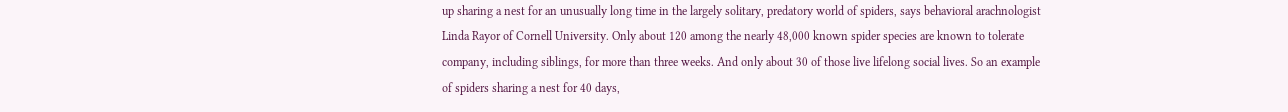up sharing a nest for an unusually long time in the largely solitary, predatory world of spiders, says behavioral arachnologist Linda Rayor of Cornell University. Only about 120 among the nearly 48,000 known spider species are known to tolerate company, including siblings, for more than three weeks. And only about 30 of those live lifelong social lives. So an example of spiders sharing a nest for 40 days,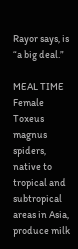Rayor says, is “a big deal.”

MEAL TIME Female Toxeus magnus spiders, native to tropical and subtropical areas in Asia, produce milk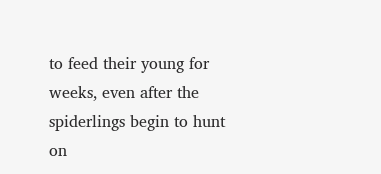to feed their young for weeks, even after the spiderlings begin to hunt on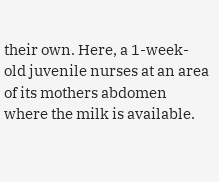their own. Here, a 1-week-old juvenile nurses at an area of its mothers abdomen where the milk is available.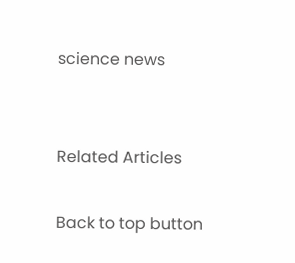science news


Related Articles

Back to top button